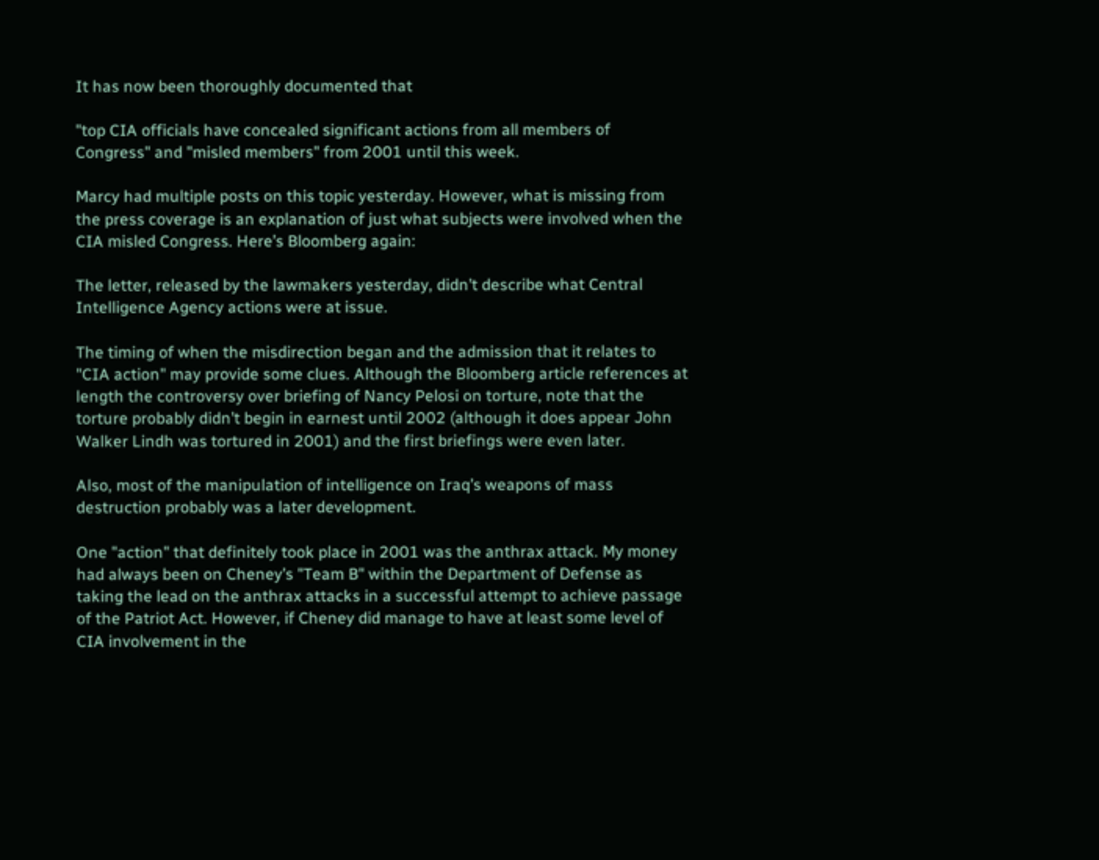It has now been thoroughly documented that

"top CIA officials have concealed significant actions from all members of Congress" and "misled members" from 2001 until this week.

Marcy had multiple posts on this topic yesterday. However, what is missing from the press coverage is an explanation of just what subjects were involved when the CIA misled Congress. Here’s Bloomberg again:

The letter, released by the lawmakers yesterday, didn’t describe what Central Intelligence Agency actions were at issue.

The timing of when the misdirection began and the admission that it relates to "CIA action" may provide some clues. Although the Bloomberg article references at length the controversy over briefing of Nancy Pelosi on torture, note that the torture probably didn’t begin in earnest until 2002 (although it does appear John Walker Lindh was tortured in 2001) and the first briefings were even later.

Also, most of the manipulation of intelligence on Iraq’s weapons of mass destruction probably was a later development.

One "action" that definitely took place in 2001 was the anthrax attack. My money had always been on Cheney’s "Team B" within the Department of Defense as taking the lead on the anthrax attacks in a successful attempt to achieve passage of the Patriot Act. However, if Cheney did manage to have at least some level of CIA involvement in the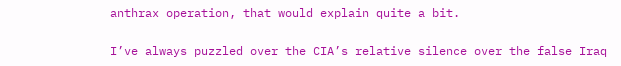anthrax operation, that would explain quite a bit.

I’ve always puzzled over the CIA’s relative silence over the false Iraq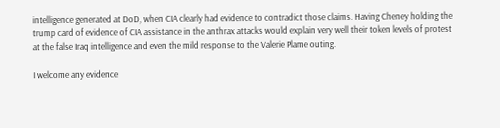intelligence generated at DoD, when CIA clearly had evidence to contradict those claims. Having Cheney holding the trump card of evidence of CIA assistance in the anthrax attacks would explain very well their token levels of protest at the false Iraq intelligence and even the mild response to the Valerie Plame outing.

I welcome any evidence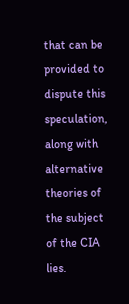that can be provided to dispute this speculation, along with alternative theories of the subject of the CIA lies.